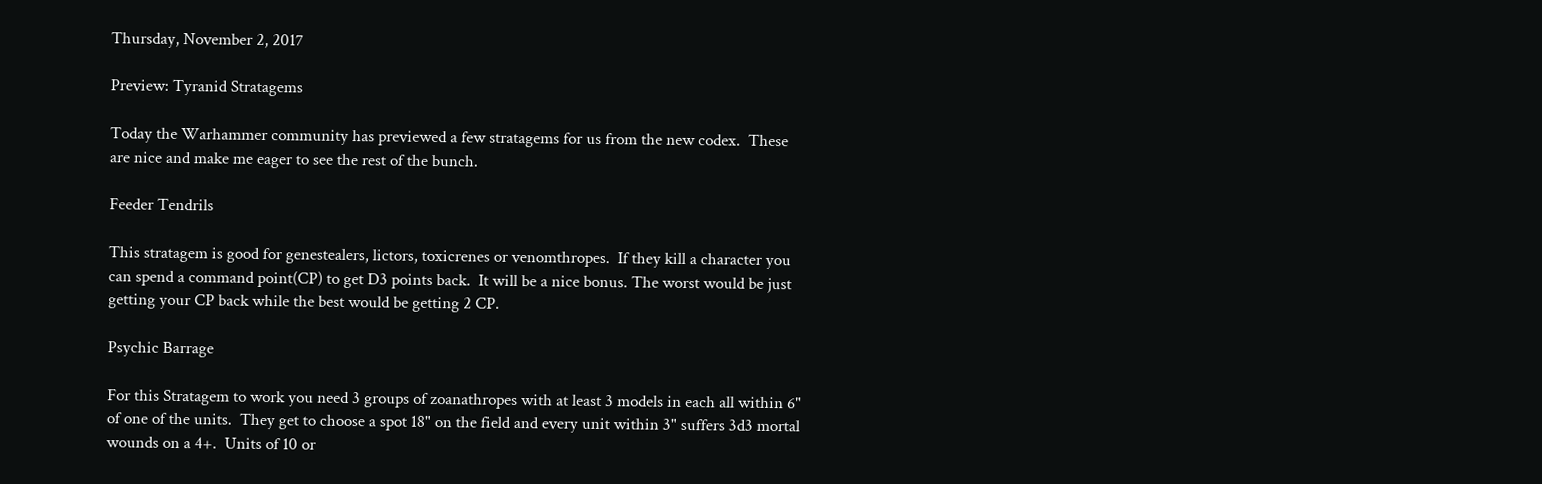Thursday, November 2, 2017

Preview: Tyranid Stratagems

Today the Warhammer community has previewed a few stratagems for us from the new codex.  These are nice and make me eager to see the rest of the bunch.

Feeder Tendrils

This stratagem is good for genestealers, lictors, toxicrenes or venomthropes.  If they kill a character you can spend a command point(CP) to get D3 points back.  It will be a nice bonus. The worst would be just getting your CP back while the best would be getting 2 CP.

Psychic Barrage

For this Stratagem to work you need 3 groups of zoanathropes with at least 3 models in each all within 6" of one of the units.  They get to choose a spot 18" on the field and every unit within 3" suffers 3d3 mortal wounds on a 4+.  Units of 10 or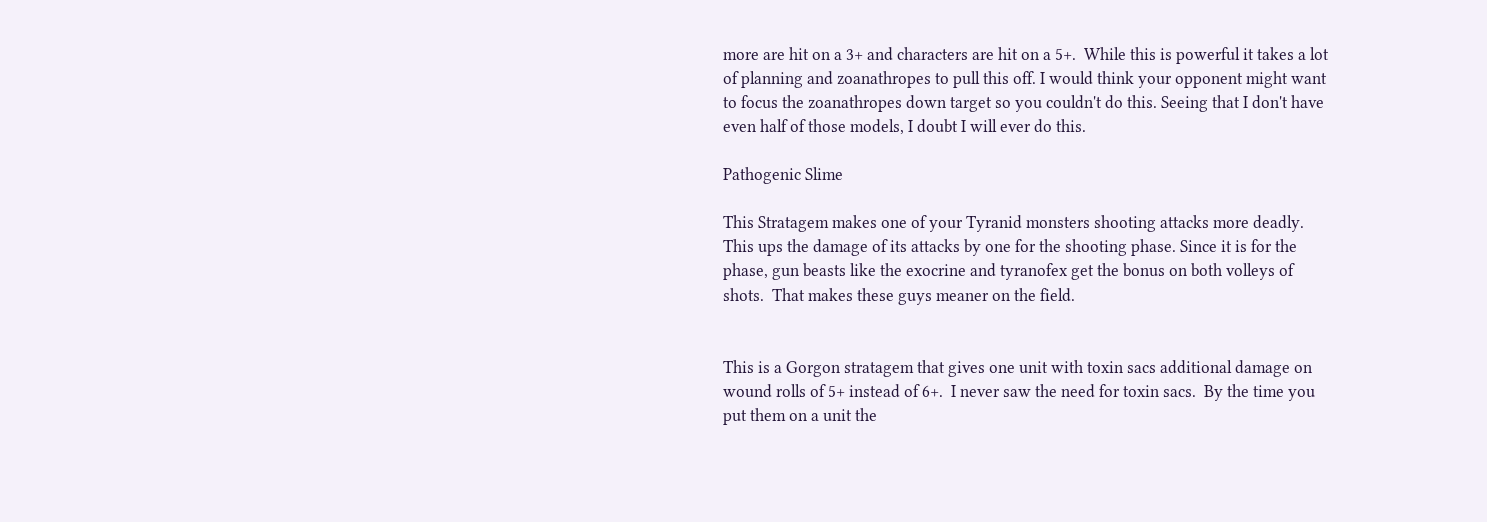more are hit on a 3+ and characters are hit on a 5+.  While this is powerful it takes a lot of planning and zoanathropes to pull this off. I would think your opponent might want to focus the zoanathropes down target so you couldn't do this. Seeing that I don't have even half of those models, I doubt I will ever do this.

Pathogenic Slime

This Stratagem makes one of your Tyranid monsters shooting attacks more deadly.  This ups the damage of its attacks by one for the shooting phase. Since it is for the phase, gun beasts like the exocrine and tyranofex get the bonus on both volleys of shots.  That makes these guys meaner on the field.


This is a Gorgon stratagem that gives one unit with toxin sacs additional damage on wound rolls of 5+ instead of 6+.  I never saw the need for toxin sacs.  By the time you put them on a unit the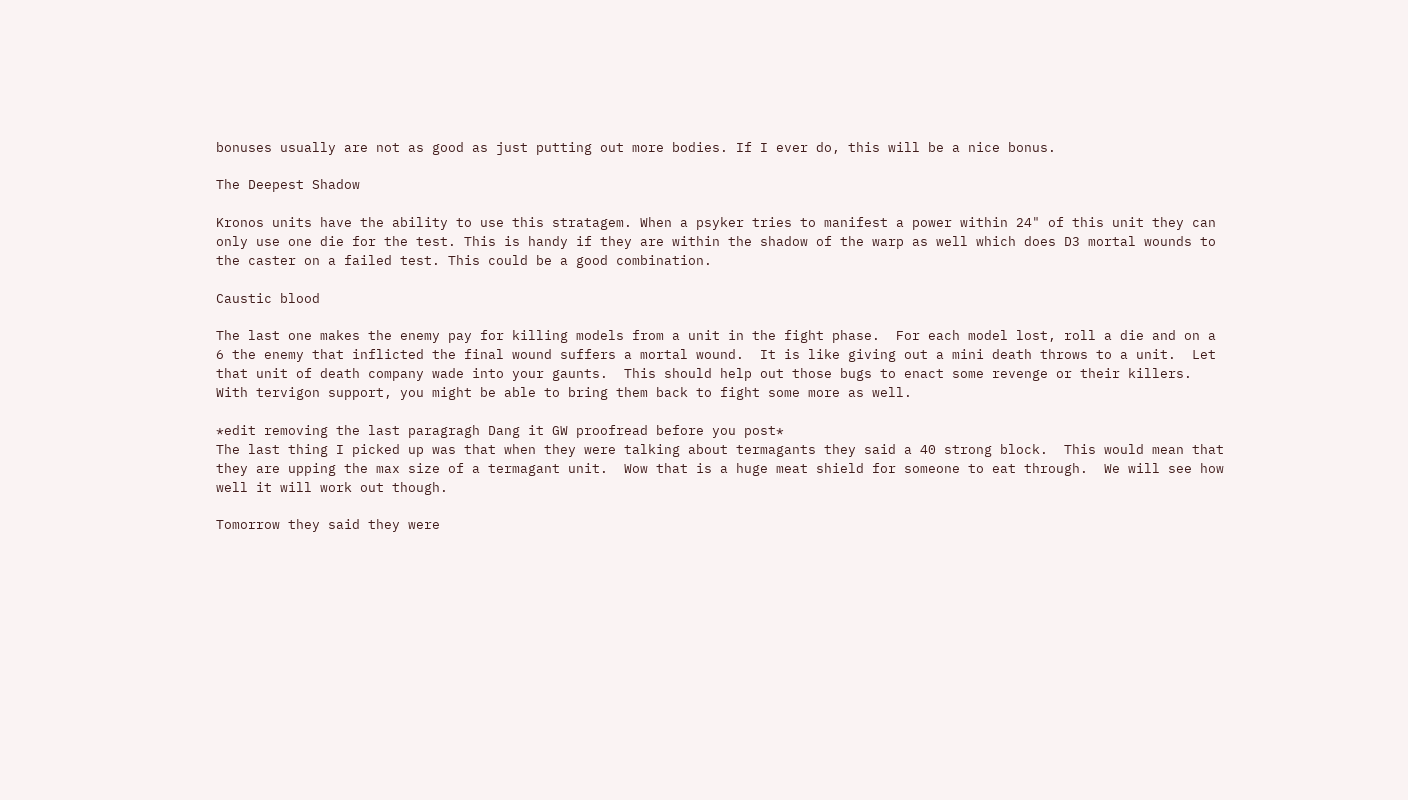bonuses usually are not as good as just putting out more bodies. If I ever do, this will be a nice bonus.

The Deepest Shadow

Kronos units have the ability to use this stratagem. When a psyker tries to manifest a power within 24" of this unit they can only use one die for the test. This is handy if they are within the shadow of the warp as well which does D3 mortal wounds to the caster on a failed test. This could be a good combination.

Caustic blood

The last one makes the enemy pay for killing models from a unit in the fight phase.  For each model lost, roll a die and on a 6 the enemy that inflicted the final wound suffers a mortal wound.  It is like giving out a mini death throws to a unit.  Let that unit of death company wade into your gaunts.  This should help out those bugs to enact some revenge or their killers.  With tervigon support, you might be able to bring them back to fight some more as well.

*edit removing the last paragragh Dang it GW proofread before you post*
The last thing I picked up was that when they were talking about termagants they said a 40 strong block.  This would mean that they are upping the max size of a termagant unit.  Wow that is a huge meat shield for someone to eat through.  We will see how well it will work out though.

Tomorrow they said they were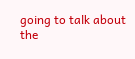going to talk about the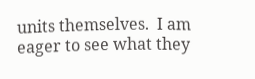units themselves.  I am eager to see what they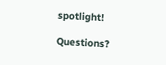spotlight!

Questions?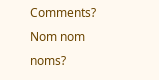Comments? Nom nom noms?